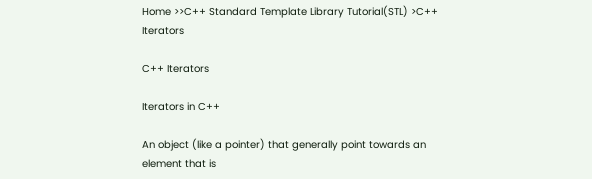Home >>C++ Standard Template Library Tutorial(STL) >C++ Iterators

C++ Iterators

Iterators in C++

An object (like a pointer) that generally point towards an element that is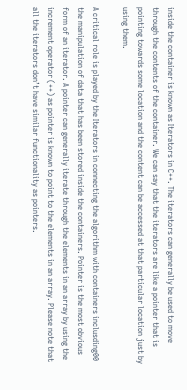inside the container is known as Iterators in C++. The iterators can generally be used to move through the contents of the container. We can say that the iterators are like a pointer that is pointing towards some location and the content can be accessed at that particular location just by using them.

A critical role is played by the Iterators in connecting the algorithm with containers inclusding00 the manipulation of data that has been stored inside the containers. Pointer is the most obvious form of an iterator. A pointer can generally iterate through the elements in an array by using the increment operator (++) as pointer is known to point to the elements in an array. Please note that all the iterators don’t have similar functionality as pointers.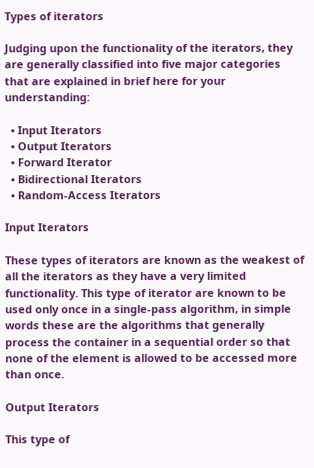Types of iterators

Judging upon the functionality of the iterators, they are generally classified into five major categories that are explained in brief here for your understanding:

  • Input Iterators
  • Output Iterators
  • Forward Iterator
  • Bidirectional Iterators
  • Random-Access Iterators

Input Iterators

These types of iterators are known as the weakest of all the iterators as they have a very limited functionality. This type of iterator are known to be used only once in a single-pass algorithm, in simple words these are the algorithms that generally process the container in a sequential order so that none of the element is allowed to be accessed more than once.

Output Iterators

This type of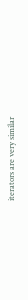iterators are very similar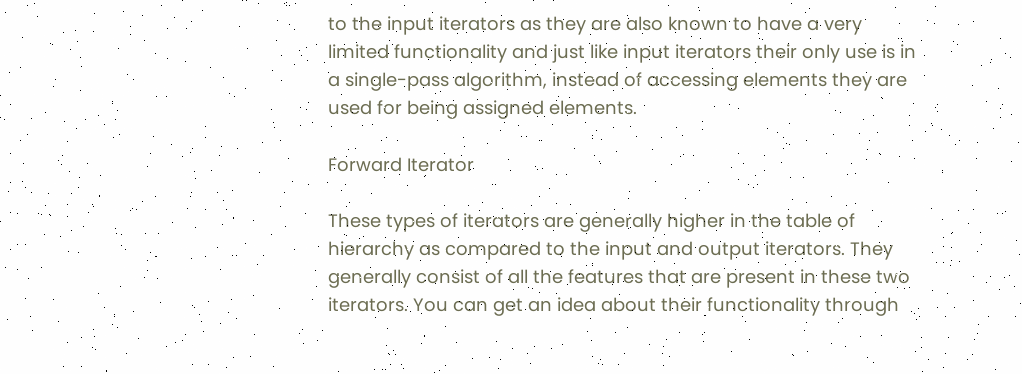to the input iterators as they are also known to have a very limited functionality and just like input iterators their only use is in a single-pass algorithm, instead of accessing elements they are used for being assigned elements.

Forward Iterator

These types of iterators are generally higher in the table of hierarchy as compared to the input and output iterators. They generally consist of all the features that are present in these two iterators. You can get an idea about their functionality through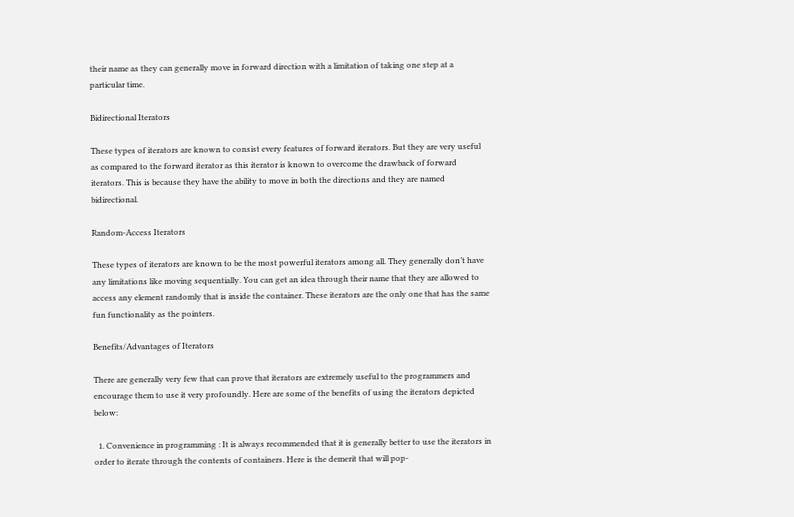their name as they can generally move in forward direction with a limitation of taking one step at a particular time.

Bidirectional Iterators

These types of iterators are known to consist every features of forward iterators. But they are very useful as compared to the forward iterator as this iterator is known to overcome the drawback of forward iterators. This is because they have the ability to move in both the directions and they are named bidirectional.

Random-Access Iterators

These types of iterators are known to be the most powerful iterators among all. They generally don’t have any limitations like moving sequentially. You can get an idea through their name that they are allowed to access any element randomly that is inside the container. These iterators are the only one that has the same fun functionality as the pointers.

Benefits/Advantages of Iterators

There are generally very few that can prove that iterators are extremely useful to the programmers and encourage them to use it very profoundly. Here are some of the benefits of using the iterators depicted below:

  1. Convenience in programming : It is always recommended that it is generally better to use the iterators in order to iterate through the contents of containers. Here is the demerit that will pop-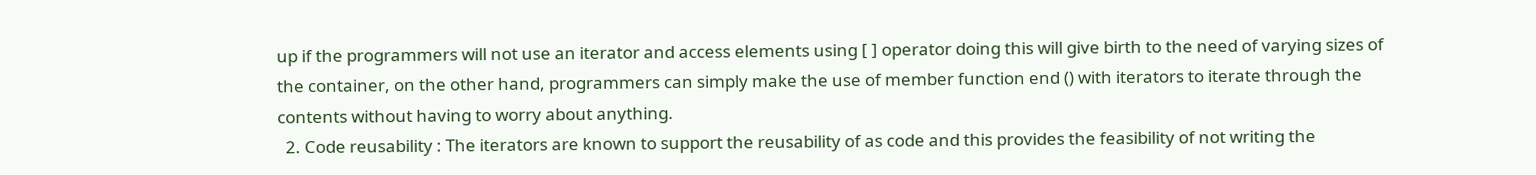up if the programmers will not use an iterator and access elements using [ ] operator doing this will give birth to the need of varying sizes of the container, on the other hand, programmers can simply make the use of member function end () with iterators to iterate through the contents without having to worry about anything.
  2. Code reusability : The iterators are known to support the reusability of as code and this provides the feasibility of not writing the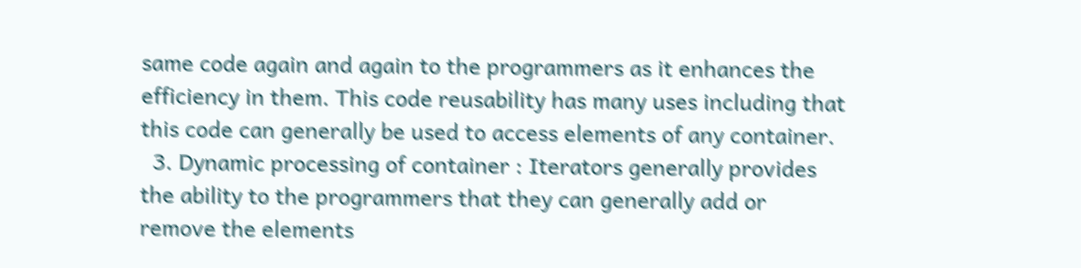same code again and again to the programmers as it enhances the efficiency in them. This code reusability has many uses including that this code can generally be used to access elements of any container.
  3. Dynamic processing of container : Iterators generally provides the ability to the programmers that they can generally add or remove the elements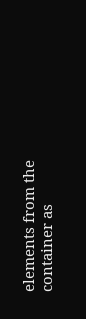elements from the container as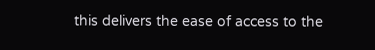this delivers the ease of access to the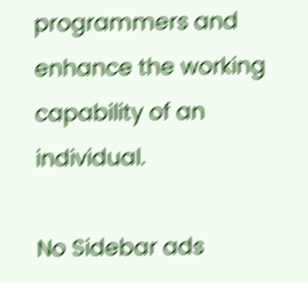programmers and enhance the working capability of an individual.

No Sidebar ads